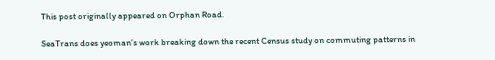This post originally appeared on Orphan Road.

SeaTrans does yeoman’s work breaking down the recent Census study on commuting patterns in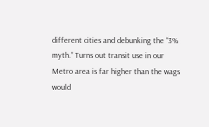different cities and debunking the “3% myth.” Turns out transit use in our Metro area is far higher than the wags would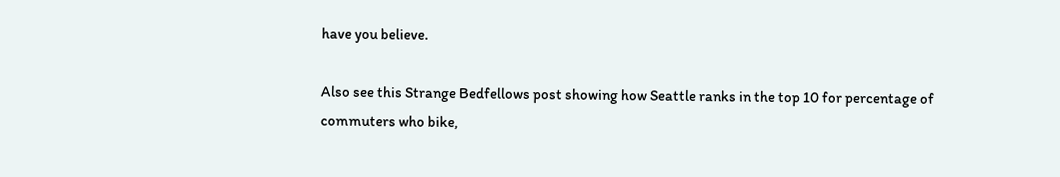have you believe.

Also see this Strange Bedfellows post showing how Seattle ranks in the top 10 for percentage of commuters who bike,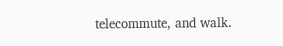telecommute, and walk.